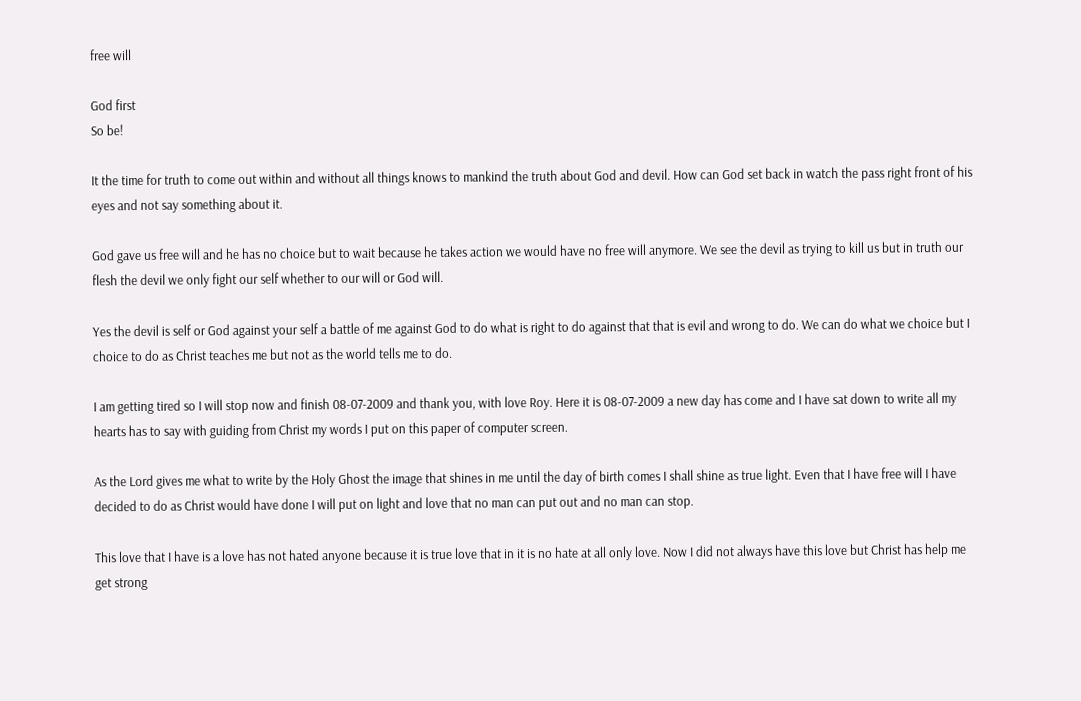free will

God first
So be!

It the time for truth to come out within and without all things knows to mankind the truth about God and devil. How can God set back in watch the pass right front of his eyes and not say something about it.

God gave us free will and he has no choice but to wait because he takes action we would have no free will anymore. We see the devil as trying to kill us but in truth our flesh the devil we only fight our self whether to our will or God will.

Yes the devil is self or God against your self a battle of me against God to do what is right to do against that that is evil and wrong to do. We can do what we choice but I choice to do as Christ teaches me but not as the world tells me to do.

I am getting tired so I will stop now and finish 08-07-2009 and thank you, with love Roy. Here it is 08-07-2009 a new day has come and I have sat down to write all my hearts has to say with guiding from Christ my words I put on this paper of computer screen.

As the Lord gives me what to write by the Holy Ghost the image that shines in me until the day of birth comes I shall shine as true light. Even that I have free will I have decided to do as Christ would have done I will put on light and love that no man can put out and no man can stop.

This love that I have is a love has not hated anyone because it is true love that in it is no hate at all only love. Now I did not always have this love but Christ has help me get strong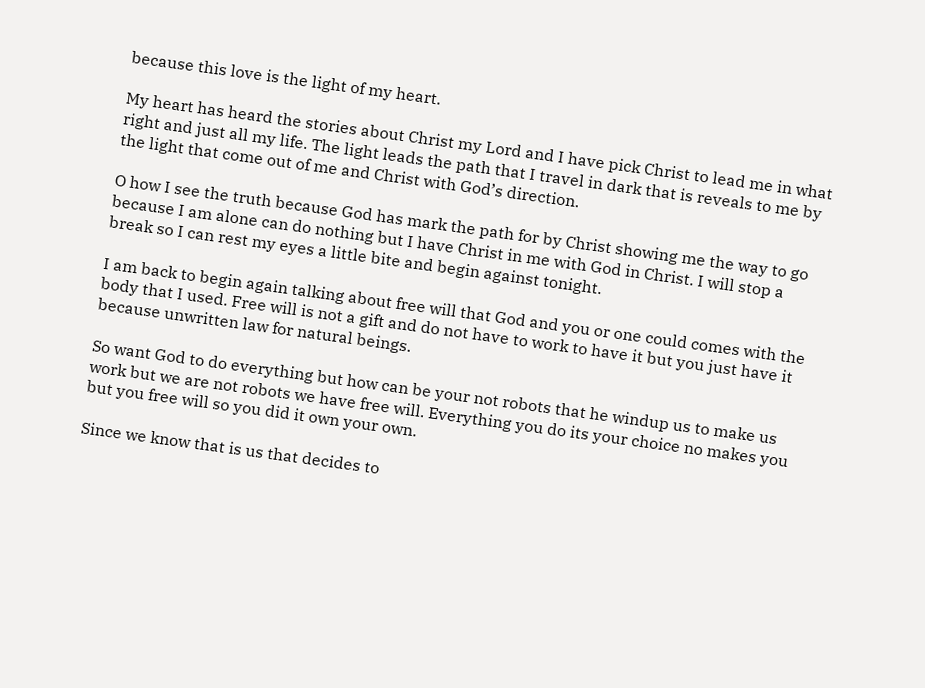because this love is the light of my heart.

My heart has heard the stories about Christ my Lord and I have pick Christ to lead me in what right and just all my life. The light leads the path that I travel in dark that is reveals to me by the light that come out of me and Christ with God’s direction.

O how I see the truth because God has mark the path for by Christ showing me the way to go because I am alone can do nothing but I have Christ in me with God in Christ. I will stop a break so I can rest my eyes a little bite and begin against tonight.

I am back to begin again talking about free will that God and you or one could comes with the body that I used. Free will is not a gift and do not have to work to have it but you just have it because unwritten law for natural beings.

So want God to do everything but how can be your not robots that he windup us to make us work but we are not robots we have free will. Everything you do its your choice no makes you but you free will so you did it own your own.

Since we know that is us that decides to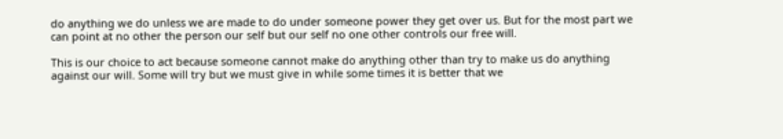do anything we do unless we are made to do under someone power they get over us. But for the most part we can point at no other the person our self but our self no one other controls our free will.

This is our choice to act because someone cannot make do anything other than try to make us do anything against our will. Some will try but we must give in while some times it is better that we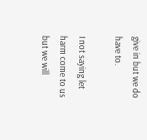give in but we do have to.

I not saying let harm come to us but we will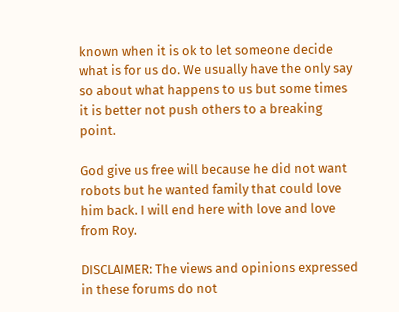known when it is ok to let someone decide what is for us do. We usually have the only say so about what happens to us but some times it is better not push others to a breaking point.

God give us free will because he did not want robots but he wanted family that could love him back. I will end here with love and love from Roy.

DISCLAIMER: The views and opinions expressed in these forums do not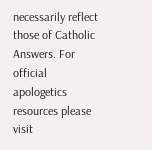necessarily reflect those of Catholic Answers. For official apologetics resources please visit